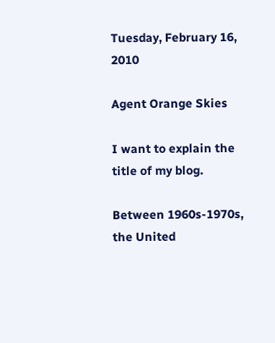Tuesday, February 16, 2010

Agent Orange Skies

I want to explain the title of my blog.

Between 1960s-1970s, the United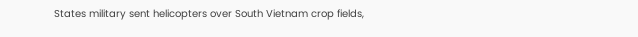States military sent helicopters over South Vietnam crop fields,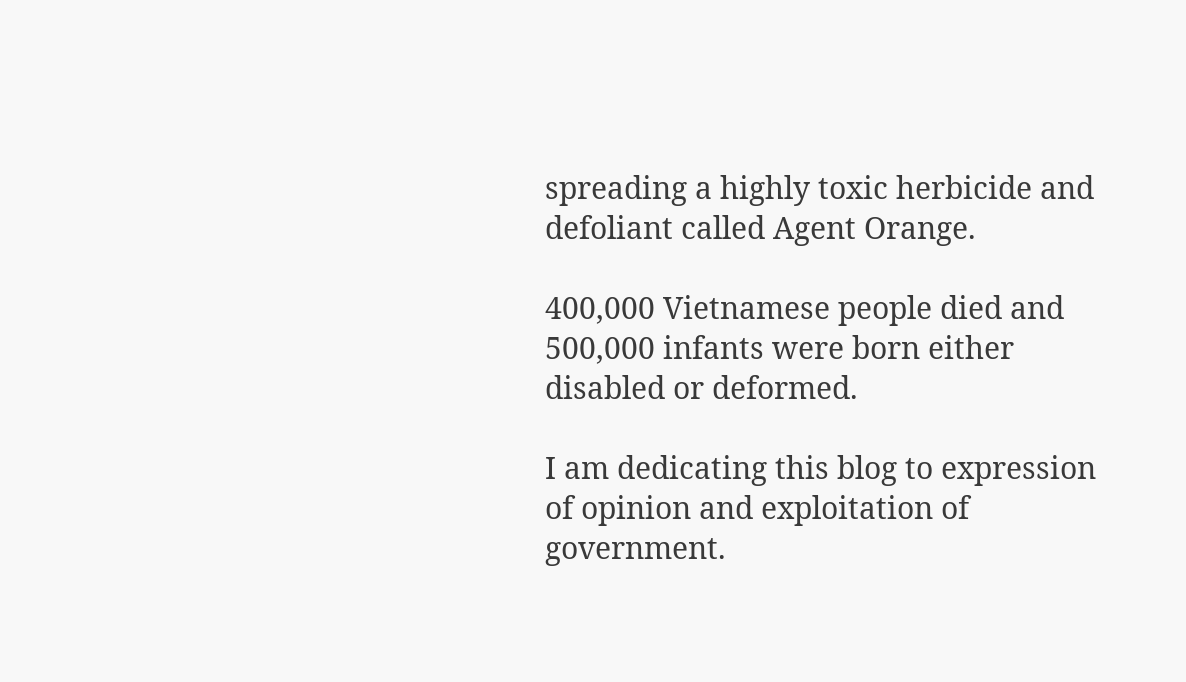spreading a highly toxic herbicide and defoliant called Agent Orange.

400,000 Vietnamese people died and 500,000 infants were born either disabled or deformed.

I am dedicating this blog to expression of opinion and exploitation of government.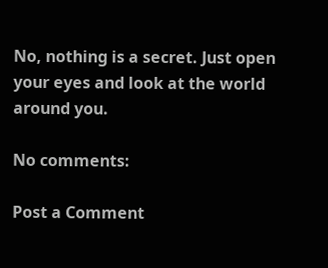No, nothing is a secret. Just open your eyes and look at the world around you.

No comments:

Post a Comment